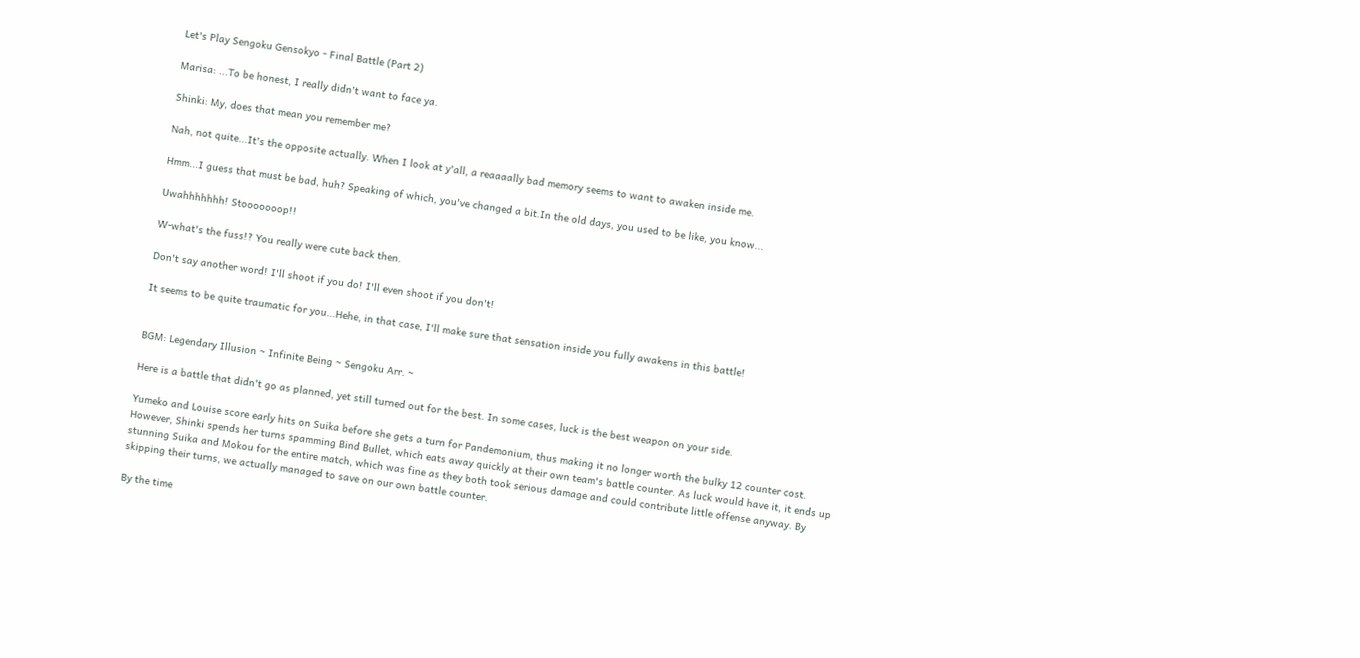Let's Play Sengoku Gensokyo - Final Battle (Part 2)

Marisa: ...To be honest, I really didn't want to face ya.

Shinki: My, does that mean you remember me?

Nah, not quite...It's the opposite actually. When I look at y'all, a reaaaally bad memory seems to want to awaken inside me.

Hmm...I guess that must be bad, huh? Speaking of which, you've changed a bit.In the old days, you used to be like, you know...

Uwahhhhhhh! Stooooooop!!

W-what's the fuss!? You really were cute back then.

Don't say another word! I'll shoot if you do! I'll even shoot if you don't!

It seems to be quite traumatic for you...Hehe, in that case, I'll make sure that sensation inside you fully awakens in this battle!


BGM: Legendary Illusion ~ Infinite Being ~ Sengoku Arr. ~

Here is a battle that didn't go as planned, yet still turned out for the best. In some cases, luck is the best weapon on your side.

Yumeko and Louise score early hits on Suika before she gets a turn for Pandemonium, thus making it no longer worth the bulky 12 counter cost. However, Shinki spends her turns spamming Bind Bullet, which eats away quickly at their own team's battle counter. As luck would have it, it ends up stunning Suika and Mokou for the entire match, which was fine as they both took serious damage and could contribute little offense anyway. By skipping their turns, we actually managed to save on our own battle counter.

By the time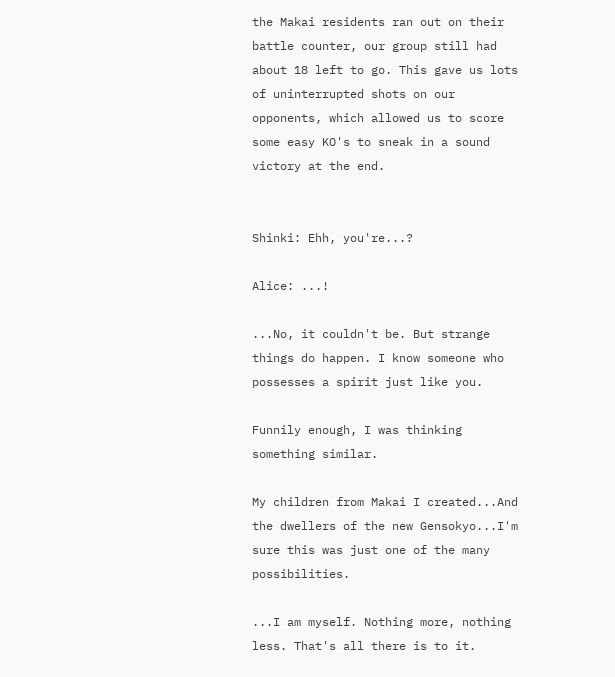the Makai residents ran out on their battle counter, our group still had about 18 left to go. This gave us lots of uninterrupted shots on our opponents, which allowed us to score some easy KO's to sneak in a sound victory at the end.


Shinki: Ehh, you're...?

Alice: ...!

...No, it couldn't be. But strange things do happen. I know someone who possesses a spirit just like you.

Funnily enough, I was thinking something similar.

My children from Makai I created...And the dwellers of the new Gensokyo...I'm sure this was just one of the many possibilities.

...I am myself. Nothing more, nothing less. That's all there is to it.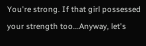You're strong. If that girl possessed your strength too...Anyway, let's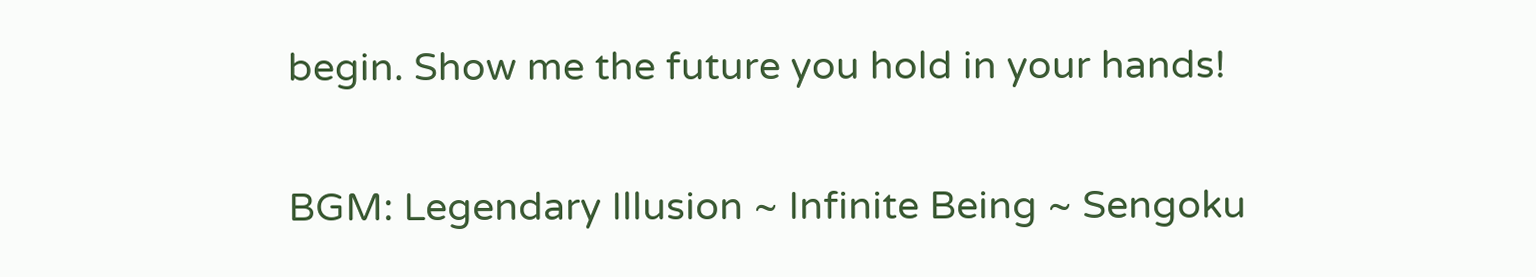begin. Show me the future you hold in your hands!


BGM: Legendary Illusion ~ Infinite Being ~ Sengoku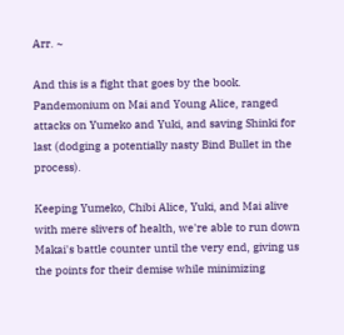Arr. ~

And this is a fight that goes by the book. Pandemonium on Mai and Young Alice, ranged attacks on Yumeko and Yuki, and saving Shinki for last (dodging a potentially nasty Bind Bullet in the process).

Keeping Yumeko, Chibi Alice, Yuki, and Mai alive with mere slivers of health, we're able to run down Makai's battle counter until the very end, giving us the points for their demise while minimizing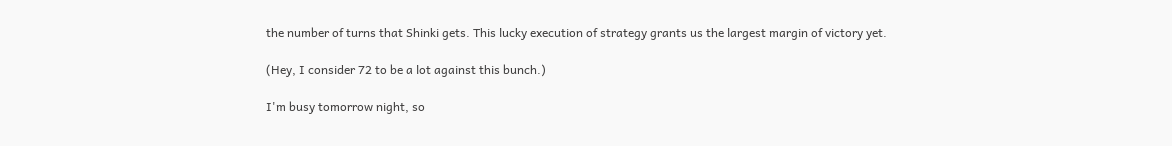the number of turns that Shinki gets. This lucky execution of strategy grants us the largest margin of victory yet.

(Hey, I consider 72 to be a lot against this bunch.)

I'm busy tomorrow night, so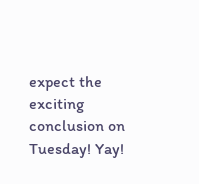expect the exciting conclusion on Tuesday! Yay!